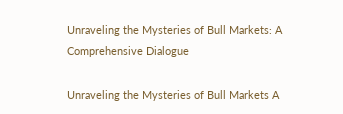Unraveling the Mysteries of Bull Markets: A Comprehensive Dialogue

Unraveling the Mysteries of Bull Markets A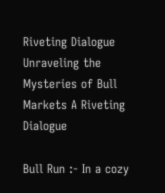Riveting Dialogue
Unraveling the Mysteries of Bull Markets A Riveting Dialogue

Bull Run :- In a cozy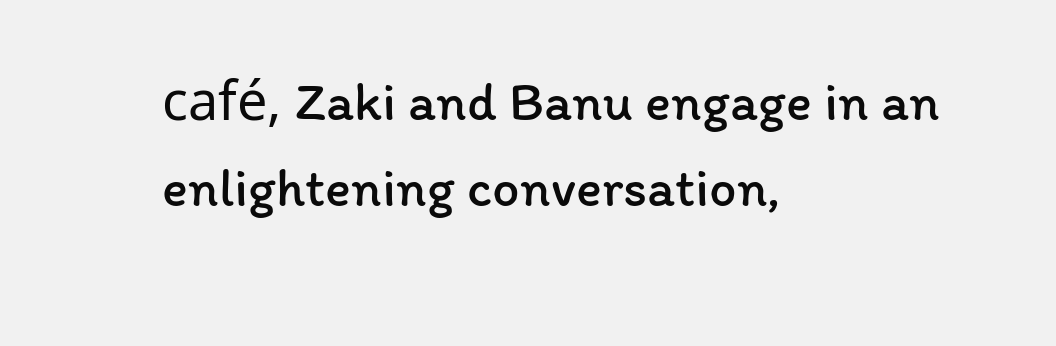café, Zaki and Banu engage in an enlightening conversation,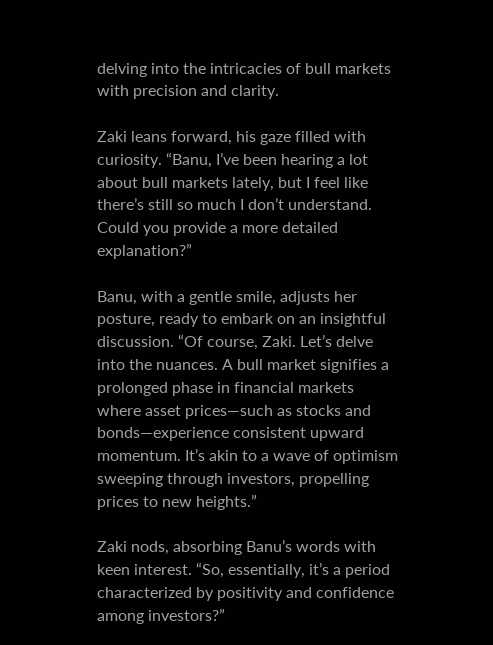delving into the intricacies of bull markets with precision and clarity.

Zaki leans forward, his gaze filled with curiosity. “Banu, I’ve been hearing a lot about bull markets lately, but I feel like there’s still so much I don’t understand. Could you provide a more detailed explanation?”

Banu, with a gentle smile, adjusts her posture, ready to embark on an insightful discussion. “Of course, Zaki. Let’s delve into the nuances. A bull market signifies a prolonged phase in financial markets where asset prices—such as stocks and bonds—experience consistent upward momentum. It’s akin to a wave of optimism sweeping through investors, propelling prices to new heights.”

Zaki nods, absorbing Banu’s words with keen interest. “So, essentially, it’s a period characterized by positivity and confidence among investors?”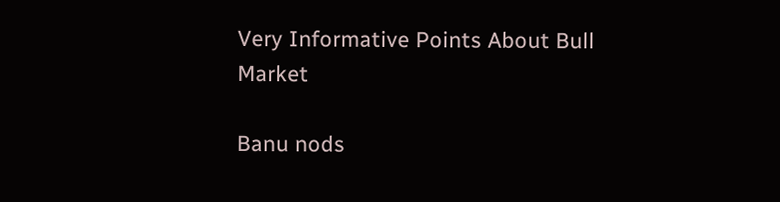Very Informative Points About Bull Market

Banu nods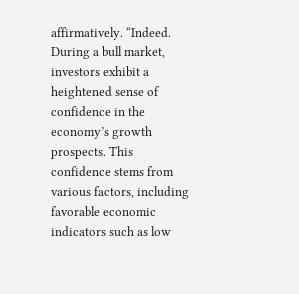affirmatively. “Indeed. During a bull market, investors exhibit a heightened sense of confidence in the economy’s growth prospects. This confidence stems from various factors, including favorable economic indicators such as low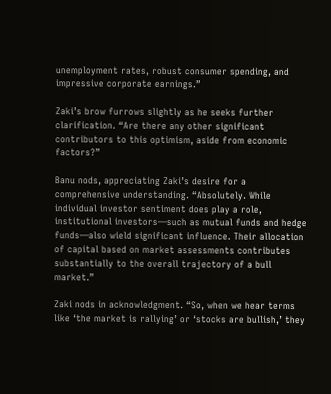unemployment rates, robust consumer spending, and impressive corporate earnings.”

Zaki’s brow furrows slightly as he seeks further clarification. “Are there any other significant contributors to this optimism, aside from economic factors?”

Banu nods, appreciating Zaki’s desire for a comprehensive understanding. “Absolutely. While individual investor sentiment does play a role, institutional investors—such as mutual funds and hedge funds—also wield significant influence. Their allocation of capital based on market assessments contributes substantially to the overall trajectory of a bull market.”

Zaki nods in acknowledgment. “So, when we hear terms like ‘the market is rallying’ or ‘stocks are bullish,’ they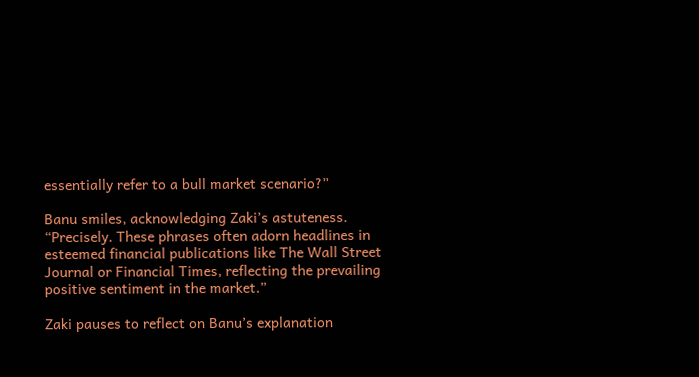essentially refer to a bull market scenario?”

Banu smiles, acknowledging Zaki’s astuteness. “Precisely. These phrases often adorn headlines in esteemed financial publications like The Wall Street Journal or Financial Times, reflecting the prevailing positive sentiment in the market.”

Zaki pauses to reflect on Banu’s explanation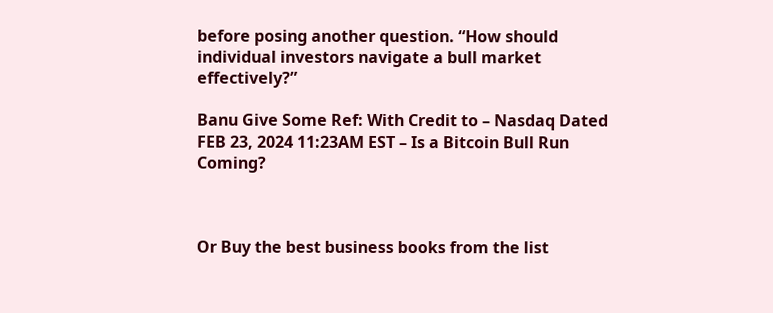before posing another question. “How should individual investors navigate a bull market effectively?”

Banu Give Some Ref: With Credit to – Nasdaq Dated FEB 23, 2024 11:23AM EST – Is a Bitcoin Bull Run Coming?



Or Buy the best business books from the list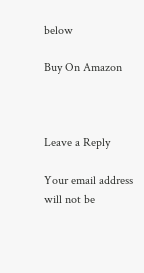below

Buy On Amazon



Leave a Reply

Your email address will not be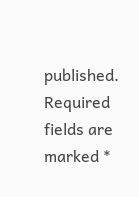published. Required fields are marked *